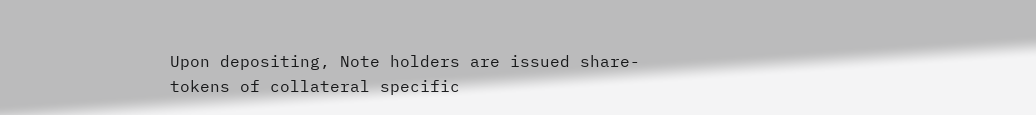Upon depositing, Note holders are issued share-tokens of collateral specific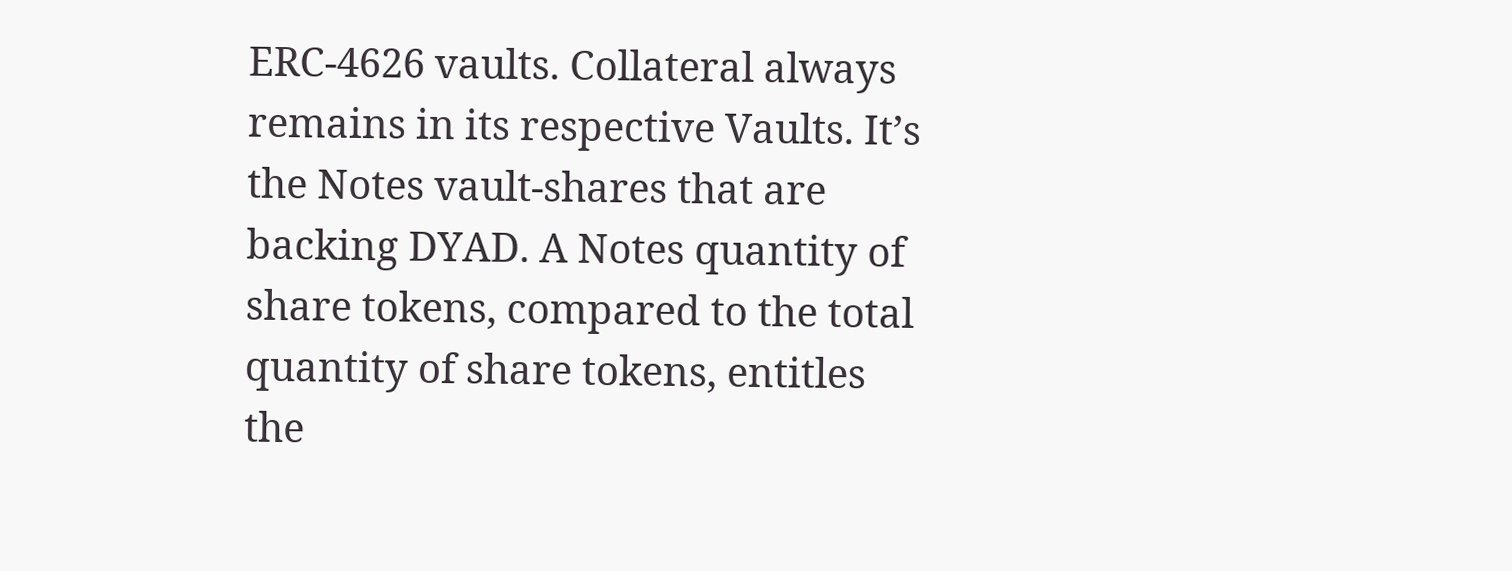ERC-4626 vaults. Collateral always remains in its respective Vaults. It’s the Notes vault-shares that are backing DYAD. A Notes quantity of share tokens, compared to the total quantity of share tokens, entitles the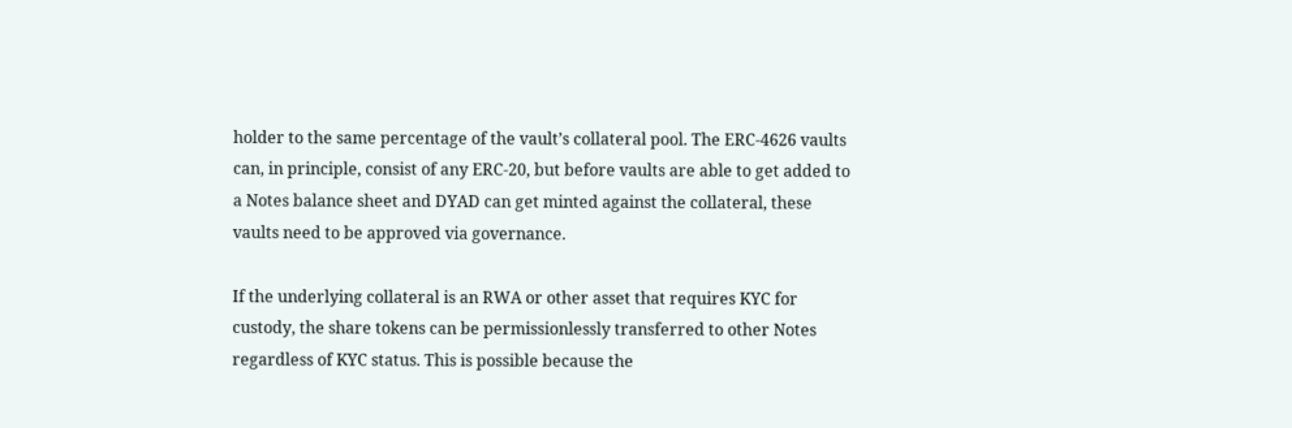holder to the same percentage of the vault’s collateral pool. The ERC-4626 vaults can, in principle, consist of any ERC-20, but before vaults are able to get added to a Notes balance sheet and DYAD can get minted against the collateral, these vaults need to be approved via governance.

If the underlying collateral is an RWA or other asset that requires KYC for custody, the share tokens can be permissionlessly transferred to other Notes regardless of KYC status. This is possible because the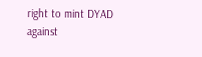right to mint DYAD against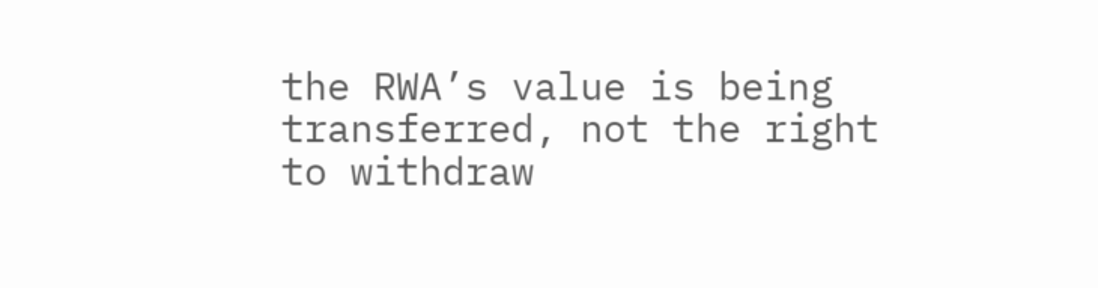the RWA’s value is being transferred, not the right to withdraw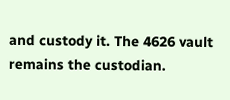and custody it. The 4626 vault remains the custodian.